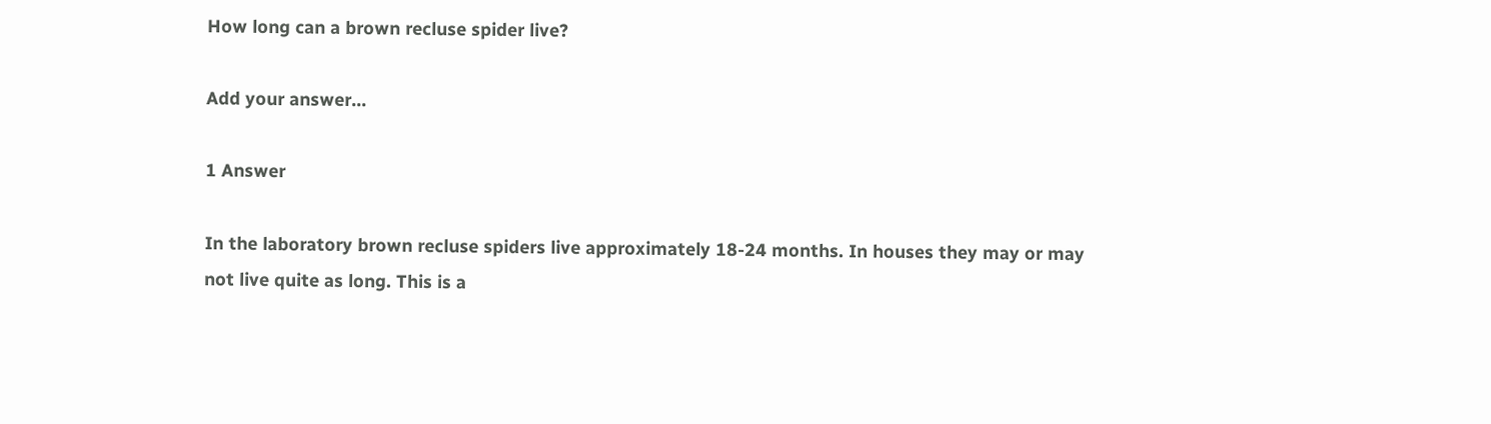How long can a brown recluse spider live?

Add your answer...

1 Answer

In the laboratory brown recluse spiders live approximately 18-24 months. In houses they may or may not live quite as long. This is a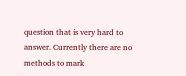question that is very hard to answer. Currently there are no methods to mark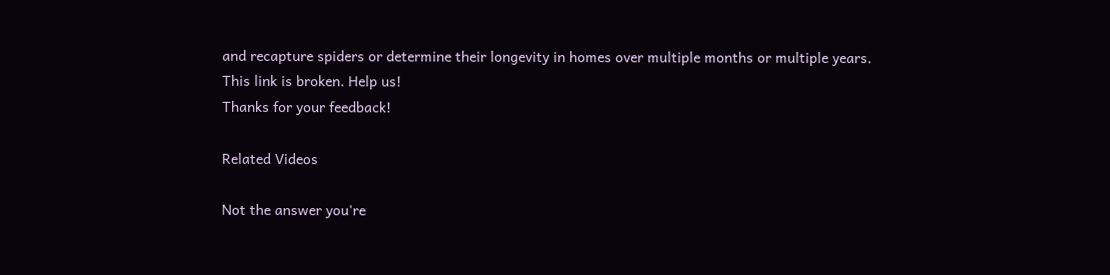and recapture spiders or determine their longevity in homes over multiple months or multiple years.
This link is broken. Help us!
Thanks for your feedback!

Related Videos

Not the answer you're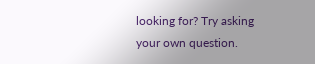looking for? Try asking your own question.